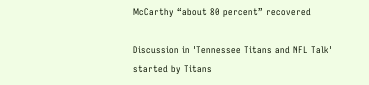McCarthy “about 80 percent” recovered

Discussion in 'Tennessee Titans and NFL Talk' started by Titans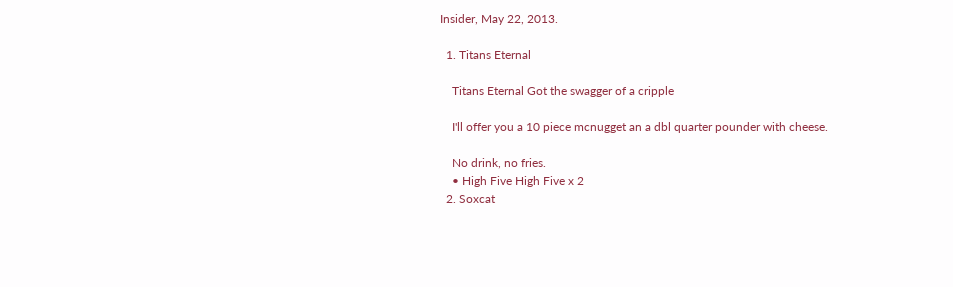Insider, May 22, 2013.

  1. Titans Eternal

    Titans Eternal Got the swagger of a cripple

    I'll offer you a 10 piece mcnugget an a dbl quarter pounder with cheese.

    No drink, no fries.
    • High Five High Five x 2
  2. Soxcat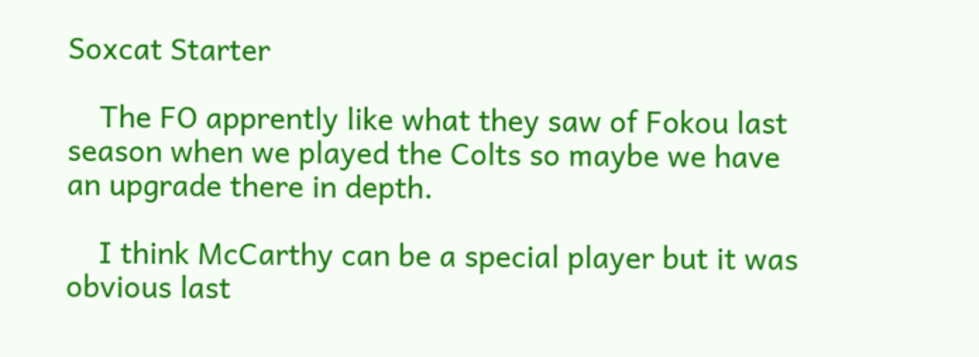Soxcat Starter

    The FO apprently like what they saw of Fokou last season when we played the Colts so maybe we have an upgrade there in depth.

    I think McCarthy can be a special player but it was obvious last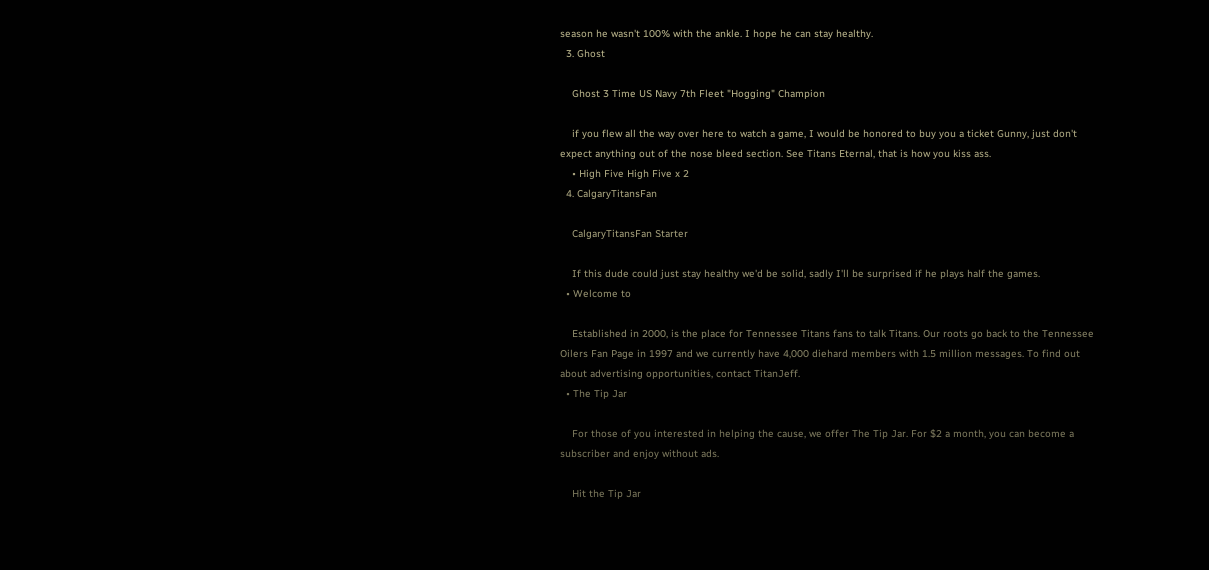season he wasn't 100% with the ankle. I hope he can stay healthy.
  3. Ghost

    Ghost 3 Time US Navy 7th Fleet "Hogging" Champion

    if you flew all the way over here to watch a game, I would be honored to buy you a ticket Gunny, just don't expect anything out of the nose bleed section. See Titans Eternal, that is how you kiss ass.
    • High Five High Five x 2
  4. CalgaryTitansFan

    CalgaryTitansFan Starter

    If this dude could just stay healthy we'd be solid, sadly I'll be surprised if he plays half the games.
  • Welcome to

    Established in 2000, is the place for Tennessee Titans fans to talk Titans. Our roots go back to the Tennessee Oilers Fan Page in 1997 and we currently have 4,000 diehard members with 1.5 million messages. To find out about advertising opportunities, contact TitanJeff.
  • The Tip Jar

    For those of you interested in helping the cause, we offer The Tip Jar. For $2 a month, you can become a subscriber and enjoy without ads.

    Hit the Tip Jar